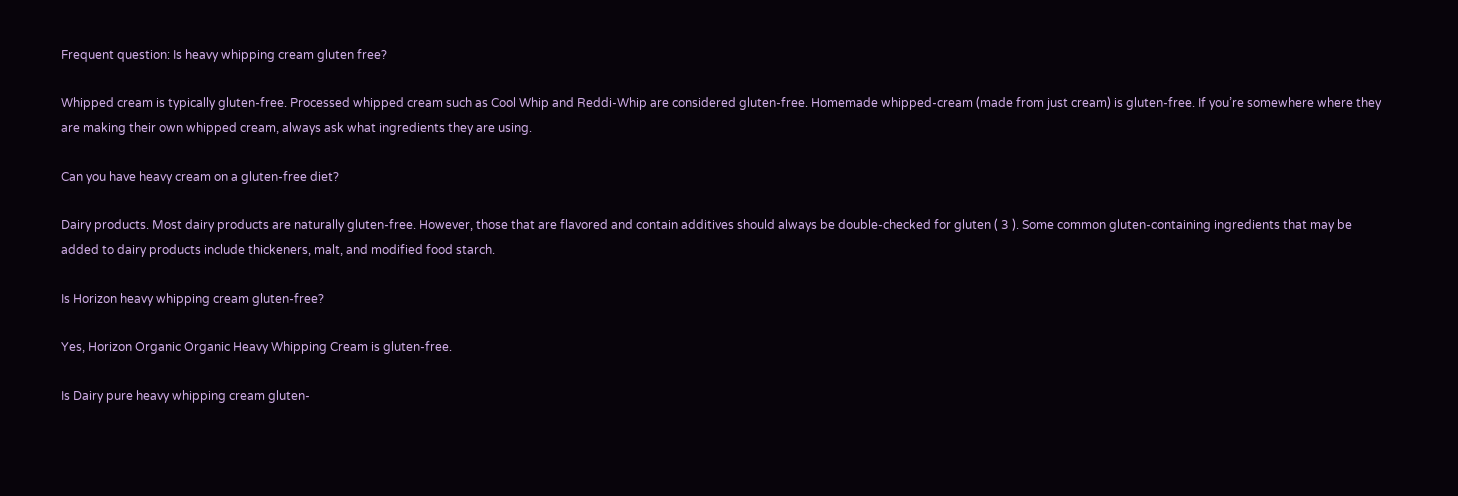Frequent question: Is heavy whipping cream gluten free?

Whipped cream is typically gluten-free. Processed whipped cream such as Cool Whip and Reddi-Whip are considered gluten-free. Homemade whipped-cream (made from just cream) is gluten-free. If you’re somewhere where they are making their own whipped cream, always ask what ingredients they are using.

Can you have heavy cream on a gluten-free diet?

Dairy products. Most dairy products are naturally gluten-free. However, those that are flavored and contain additives should always be double-checked for gluten ( 3 ). Some common gluten-containing ingredients that may be added to dairy products include thickeners, malt, and modified food starch.

Is Horizon heavy whipping cream gluten-free?

Yes, Horizon Organic Organic Heavy Whipping Cream is gluten-free.

Is Dairy pure heavy whipping cream gluten-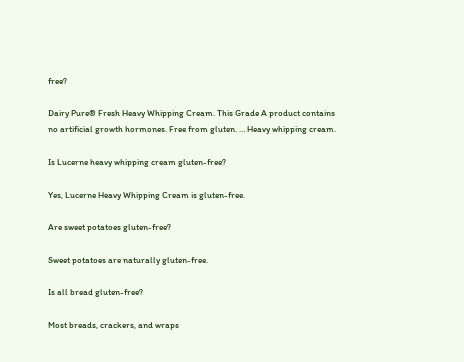free?

Dairy Pure® Fresh Heavy Whipping Cream. This Grade A product contains no artificial growth hormones. Free from gluten. … Heavy whipping cream.

Is Lucerne heavy whipping cream gluten-free?

Yes, Lucerne Heavy Whipping Cream is gluten-free.

Are sweet potatoes gluten-free?

Sweet potatoes are naturally gluten-free.

Is all bread gluten-free?

Most breads, crackers, and wraps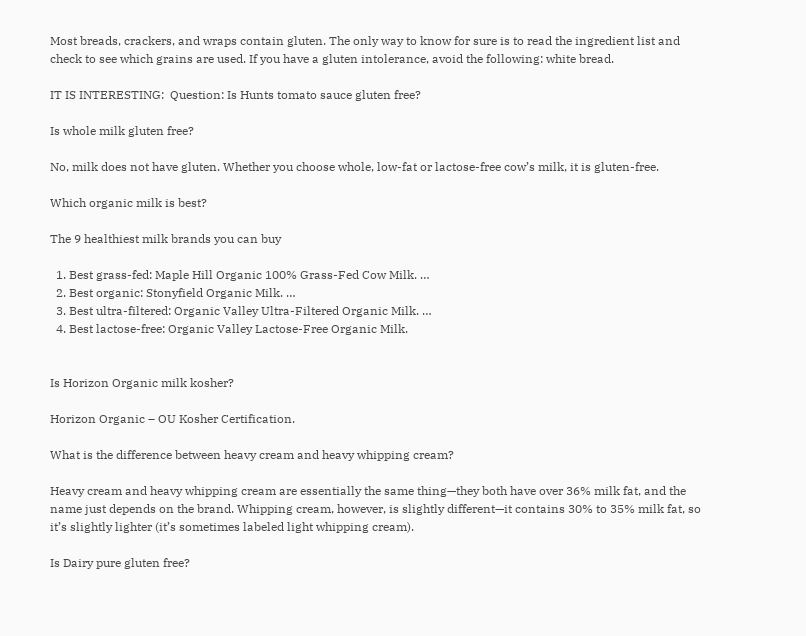Most breads, crackers, and wraps contain gluten. The only way to know for sure is to read the ingredient list and check to see which grains are used. If you have a gluten intolerance, avoid the following: white bread.

IT IS INTERESTING:  Question: Is Hunts tomato sauce gluten free?

Is whole milk gluten free?

No, milk does not have gluten. Whether you choose whole, low-fat or lactose-free cow’s milk, it is gluten-free.

Which organic milk is best?

The 9 healthiest milk brands you can buy

  1. Best grass-fed: Maple Hill Organic 100% Grass-Fed Cow Milk. …
  2. Best organic: Stonyfield Organic Milk. …
  3. Best ultra-filtered: Organic Valley Ultra-Filtered Organic Milk. …
  4. Best lactose-free: Organic Valley Lactose-Free Organic Milk.


Is Horizon Organic milk kosher?

Horizon Organic – OU Kosher Certification.

What is the difference between heavy cream and heavy whipping cream?

Heavy cream and heavy whipping cream are essentially the same thing—they both have over 36% milk fat, and the name just depends on the brand. Whipping cream, however, is slightly different—it contains 30% to 35% milk fat, so it’s slightly lighter (it’s sometimes labeled light whipping cream).

Is Dairy pure gluten free?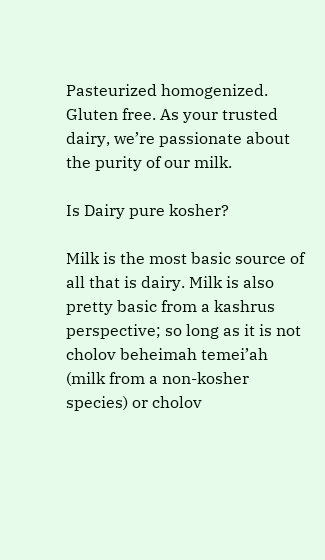Pasteurized homogenized. Gluten free. As your trusted dairy, we’re passionate about the purity of our milk.

Is Dairy pure kosher?

Milk is the most basic source of all that is dairy. Milk is also pretty basic from a kashrus perspective; so long as it is not cholov beheimah temei’ah (milk from a non-kosher species) or cholov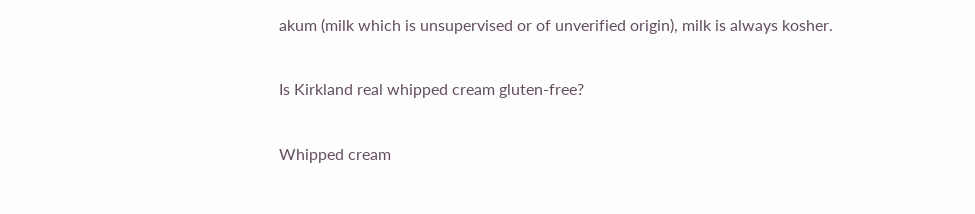akum (milk which is unsupervised or of unverified origin), milk is always kosher.

Is Kirkland real whipped cream gluten-free?

Whipped cream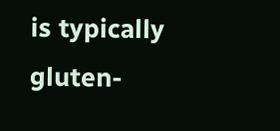is typically gluten-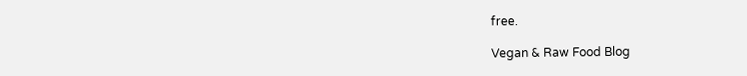free.

Vegan & Raw Food Blog